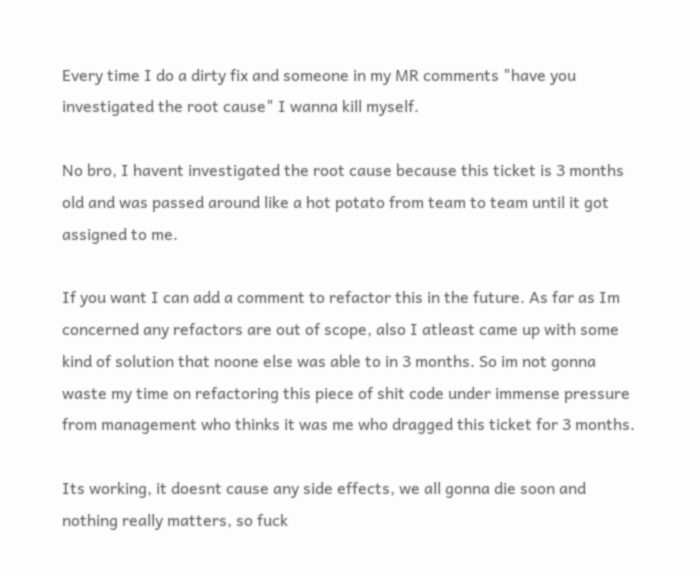Every time I do a dirty fix and someone in my MR comments "have you investigated the root cause" I wanna kill myself.

No bro, I havent investigated the root cause because this ticket is 3 months old and was passed around like a hot potato from team to team until it got assigned to me.

If you want I can add a comment to refactor this in the future. As far as Im concerned any refactors are out of scope, also I atleast came up with some kind of solution that noone else was able to in 3 months. So im not gonna waste my time on refactoring this piece of shit code under immense pressure from management who thinks it was me who dragged this ticket for 3 months.

Its working, it doesnt cause any side effects, we all gonna die soon and nothing really matters, so fuck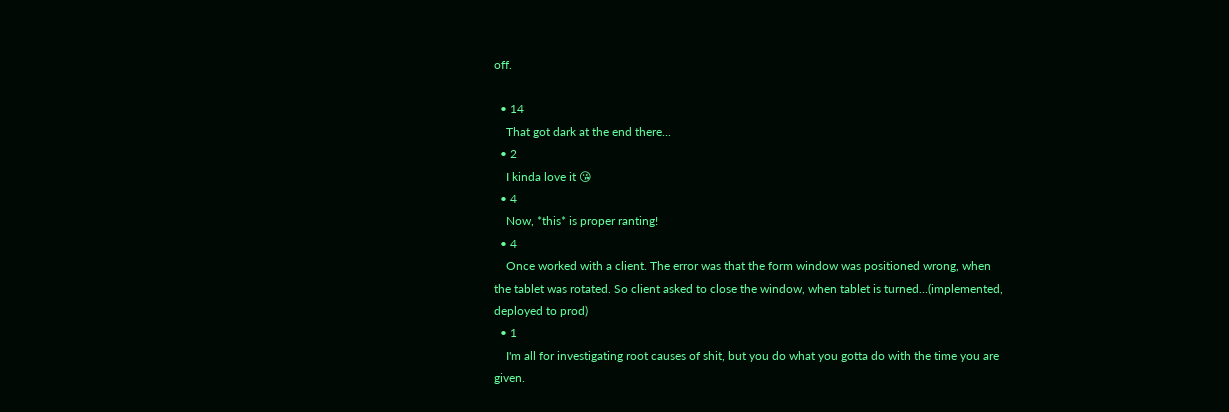off.

  • 14
    That got dark at the end there...
  • 2
    I kinda love it 😘
  • 4
    Now, *this* is proper ranting!
  • 4
    Once worked with a client. The error was that the form window was positioned wrong, when the tablet was rotated. So client asked to close the window, when tablet is turned...(implemented, deployed to prod)
  • 1
    I'm all for investigating root causes of shit, but you do what you gotta do with the time you are given.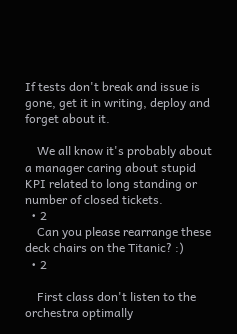If tests don't break and issue is gone, get it in writing, deploy and forget about it.

    We all know it's probably about a manager caring about stupid KPI related to long standing or number of closed tickets.
  • 2
    Can you please rearrange these deck chairs on the Titanic? :)
  • 2

    First class don't listen to the orchestra optimally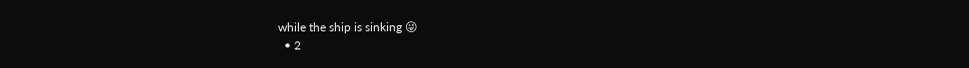while the ship is sinking 😜
  • 2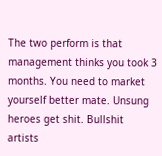The two perform is that management thinks you took 3 months. You need to market yourself better mate. Unsung heroes get shit. Bullshit artists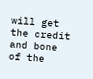will get the credit and bone of the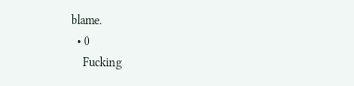blame.
  • 0
    Fucking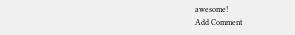awesome!
Add Comment